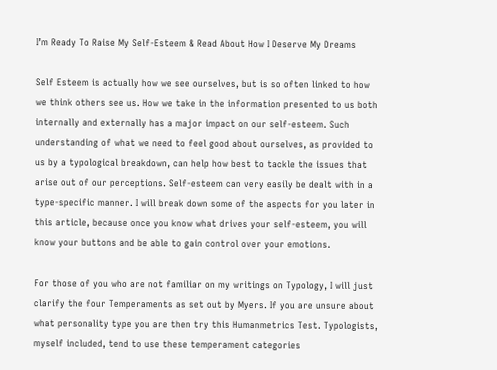I’m Ready To Raise My Self-Esteem & Read About How I Deserve My Dreams

Self Esteem is actually how we see ourselves, but is so often linked to how we think others see us. How we take in the information presented to us both internally and externally has a major impact on our self-esteem. Such understanding of what we need to feel good about ourselves, as provided to us by a typological breakdown, can help how best to tackle the issues that arise out of our perceptions. Self-esteem can very easily be dealt with in a type-specific manner. I will break down some of the aspects for you later in this article, because once you know what drives your self-esteem, you will know your buttons and be able to gain control over your emotions.

For those of you who are not familiar on my writings on Typology, I will just clarify the four Temperaments as set out by Myers. If you are unsure about what personality type you are then try this Humanmetrics Test. Typologists, myself included, tend to use these temperament categories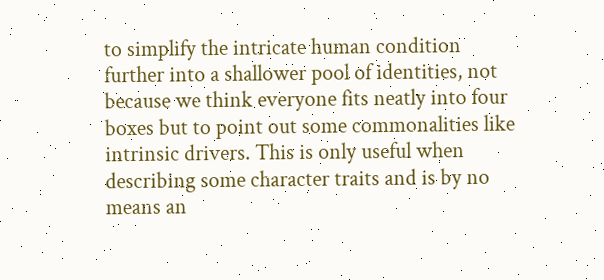to simplify the intricate human condition further into a shallower pool of identities, not because we think everyone fits neatly into four boxes but to point out some commonalities like intrinsic drivers. This is only useful when describing some character traits and is by no means an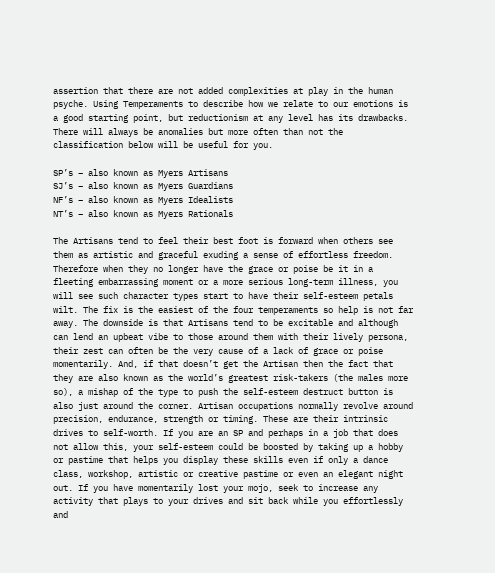assertion that there are not added complexities at play in the human psyche. Using Temperaments to describe how we relate to our emotions is a good starting point, but reductionism at any level has its drawbacks. There will always be anomalies but more often than not the classification below will be useful for you.

SP’s – also known as Myers Artisans
SJ’s – also known as Myers Guardians
NF’s – also known as Myers Idealists
NT’s – also known as Myers Rationals

The Artisans tend to feel their best foot is forward when others see them as artistic and graceful exuding a sense of effortless freedom. Therefore when they no longer have the grace or poise be it in a fleeting embarrassing moment or a more serious long-term illness, you will see such character types start to have their self-esteem petals wilt. The fix is the easiest of the four temperaments so help is not far away. The downside is that Artisans tend to be excitable and although can lend an upbeat vibe to those around them with their lively persona, their zest can often be the very cause of a lack of grace or poise momentarily. And, if that doesn’t get the Artisan then the fact that they are also known as the world’s greatest risk-takers (the males more so), a mishap of the type to push the self-esteem destruct button is also just around the corner. Artisan occupations normally revolve around precision, endurance, strength or timing. These are their intrinsic drives to self-worth. If you are an SP and perhaps in a job that does not allow this, your self-esteem could be boosted by taking up a hobby or pastime that helps you display these skills even if only a dance class, workshop, artistic or creative pastime or even an elegant night out. If you have momentarily lost your mojo, seek to increase any activity that plays to your drives and sit back while you effortlessly and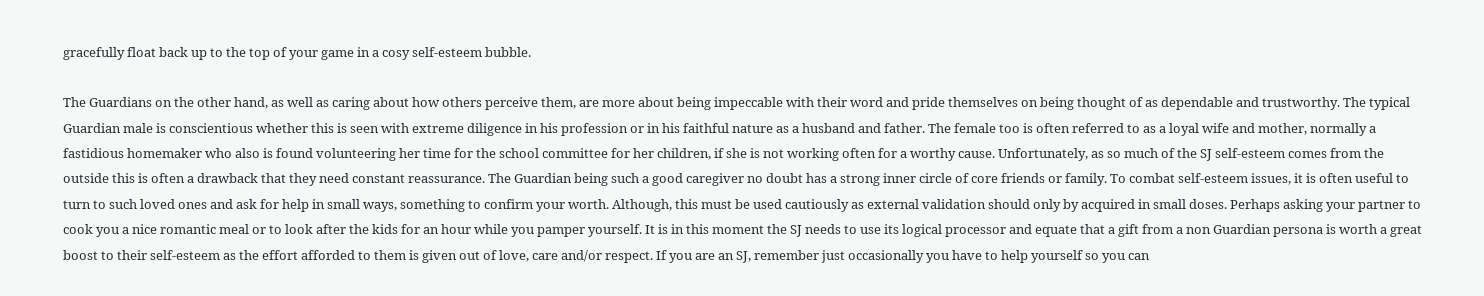gracefully float back up to the top of your game in a cosy self-esteem bubble.

The Guardians on the other hand, as well as caring about how others perceive them, are more about being impeccable with their word and pride themselves on being thought of as dependable and trustworthy. The typical Guardian male is conscientious whether this is seen with extreme diligence in his profession or in his faithful nature as a husband and father. The female too is often referred to as a loyal wife and mother, normally a fastidious homemaker who also is found volunteering her time for the school committee for her children, if she is not working often for a worthy cause. Unfortunately, as so much of the SJ self-esteem comes from the outside this is often a drawback that they need constant reassurance. The Guardian being such a good caregiver no doubt has a strong inner circle of core friends or family. To combat self-esteem issues, it is often useful to turn to such loved ones and ask for help in small ways, something to confirm your worth. Although, this must be used cautiously as external validation should only by acquired in small doses. Perhaps asking your partner to cook you a nice romantic meal or to look after the kids for an hour while you pamper yourself. It is in this moment the SJ needs to use its logical processor and equate that a gift from a non Guardian persona is worth a great boost to their self-esteem as the effort afforded to them is given out of love, care and/or respect. If you are an SJ, remember just occasionally you have to help yourself so you can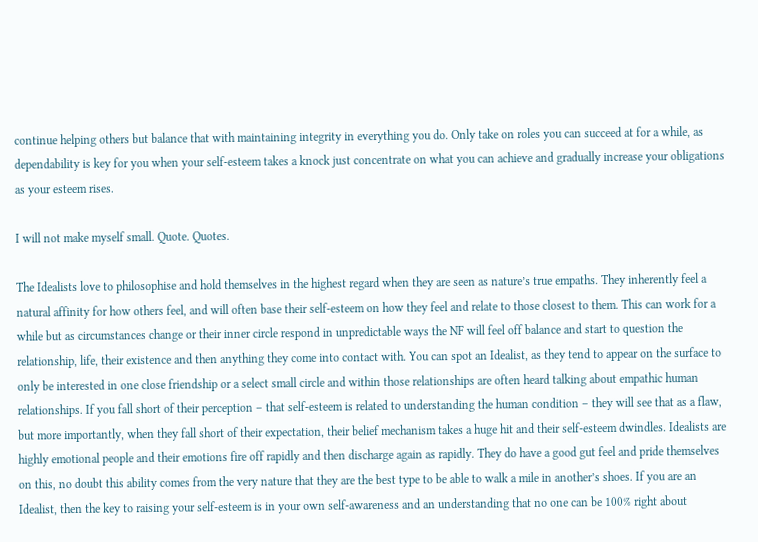continue helping others but balance that with maintaining integrity in everything you do. Only take on roles you can succeed at for a while, as dependability is key for you when your self-esteem takes a knock just concentrate on what you can achieve and gradually increase your obligations as your esteem rises.

I will not make myself small. Quote. Quotes.

The Idealists love to philosophise and hold themselves in the highest regard when they are seen as nature’s true empaths. They inherently feel a natural affinity for how others feel, and will often base their self-esteem on how they feel and relate to those closest to them. This can work for a while but as circumstances change or their inner circle respond in unpredictable ways the NF will feel off balance and start to question the relationship, life, their existence and then anything they come into contact with. You can spot an Idealist, as they tend to appear on the surface to only be interested in one close friendship or a select small circle and within those relationships are often heard talking about empathic human relationships. If you fall short of their perception – that self-esteem is related to understanding the human condition – they will see that as a flaw, but more importantly, when they fall short of their expectation, their belief mechanism takes a huge hit and their self-esteem dwindles. Idealists are highly emotional people and their emotions fire off rapidly and then discharge again as rapidly. They do have a good gut feel and pride themselves on this, no doubt this ability comes from the very nature that they are the best type to be able to walk a mile in another’s shoes. If you are an Idealist, then the key to raising your self-esteem is in your own self-awareness and an understanding that no one can be 100% right about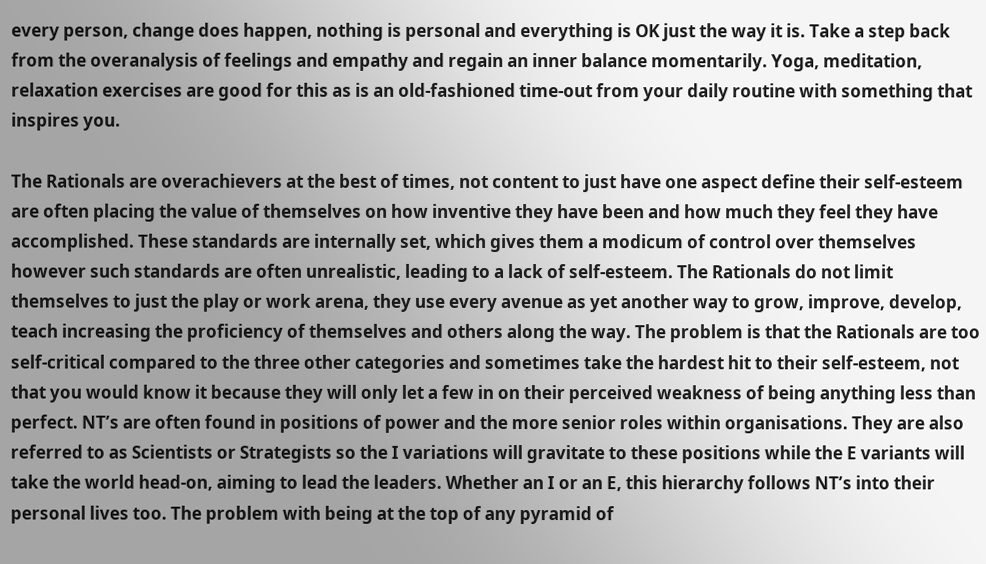every person, change does happen, nothing is personal and everything is OK just the way it is. Take a step back from the overanalysis of feelings and empathy and regain an inner balance momentarily. Yoga, meditation, relaxation exercises are good for this as is an old-fashioned time-out from your daily routine with something that inspires you.

The Rationals are overachievers at the best of times, not content to just have one aspect define their self-esteem are often placing the value of themselves on how inventive they have been and how much they feel they have accomplished. These standards are internally set, which gives them a modicum of control over themselves however such standards are often unrealistic, leading to a lack of self-esteem. The Rationals do not limit themselves to just the play or work arena, they use every avenue as yet another way to grow, improve, develop, teach increasing the proficiency of themselves and others along the way. The problem is that the Rationals are too self-critical compared to the three other categories and sometimes take the hardest hit to their self-esteem, not that you would know it because they will only let a few in on their perceived weakness of being anything less than perfect. NT’s are often found in positions of power and the more senior roles within organisations. They are also referred to as Scientists or Strategists so the I variations will gravitate to these positions while the E variants will take the world head-on, aiming to lead the leaders. Whether an I or an E, this hierarchy follows NT’s into their personal lives too. The problem with being at the top of any pyramid of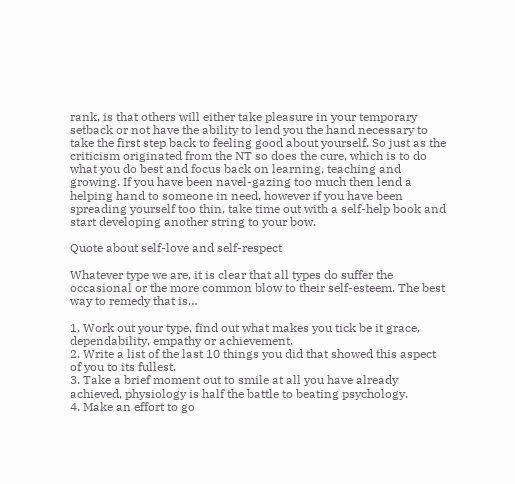rank, is that others will either take pleasure in your temporary setback or not have the ability to lend you the hand necessary to take the first step back to feeling good about yourself. So just as the criticism originated from the NT so does the cure, which is to do what you do best and focus back on learning, teaching and growing. If you have been navel-gazing too much then lend a helping hand to someone in need, however if you have been spreading yourself too thin, take time out with a self-help book and start developing another string to your bow.

Quote about self-love and self-respect

Whatever type we are, it is clear that all types do suffer the occasional or the more common blow to their self-esteem. The best way to remedy that is…

1. Work out your type, find out what makes you tick be it grace, dependability, empathy or achievement.
2. Write a list of the last 10 things you did that showed this aspect of you to its fullest.
3. Take a brief moment out to smile at all you have already achieved, physiology is half the battle to beating psychology.
4. Make an effort to go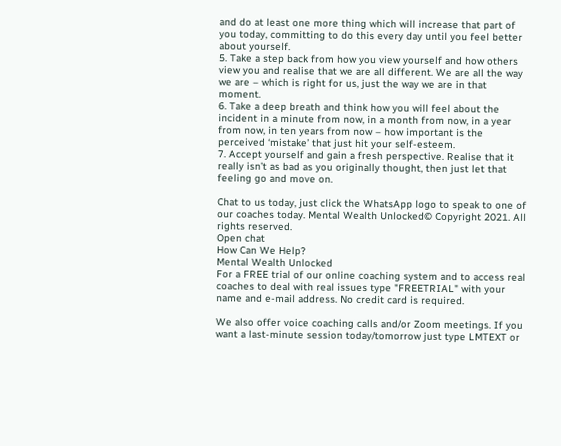and do at least one more thing which will increase that part of you today, committing to do this every day until you feel better about yourself.
5. Take a step back from how you view yourself and how others view you and realise that we are all different. We are all the way we are – which is right for us, just the way we are in that moment.
6. Take a deep breath and think how you will feel about the incident in a minute from now, in a month from now, in a year from now, in ten years from now – how important is the perceived ‘mistake’ that just hit your self-esteem.
7. Accept yourself and gain a fresh perspective. Realise that it really isn’t as bad as you originally thought, then just let that feeling go and move on.

Chat to us today, just click the WhatsApp logo to speak to one of our coaches today. Mental Wealth Unlocked© Copyright 2021. All rights reserved.
Open chat
How Can We Help?
Mental Wealth Unlocked
For a FREE trial of our online coaching system and to access real coaches to deal with real issues type "FREETRIAL" with your name and e-mail address. No credit card is required.

We also offer voice coaching calls and/or Zoom meetings. If you want a last-minute session today/tomorrow just type LMTEXT or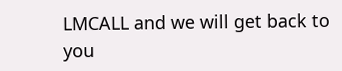LMCALL and we will get back to you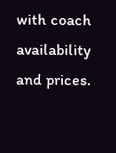with coach availability and prices.